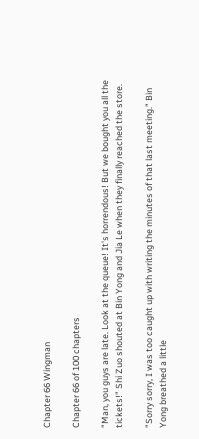Chapter 66 Wingman

Chapter 66 of 100 chapters

"Man, you guys are late. Look at the queue! It's horrendous! But we bought you all the tickets!" Shi Zuo shouted at Bin Yong and Jia Le when they finally reached the store.

"Sorry sorry, I was too caught up with writing the minutes of that last meeting." Bin Yong breathed a little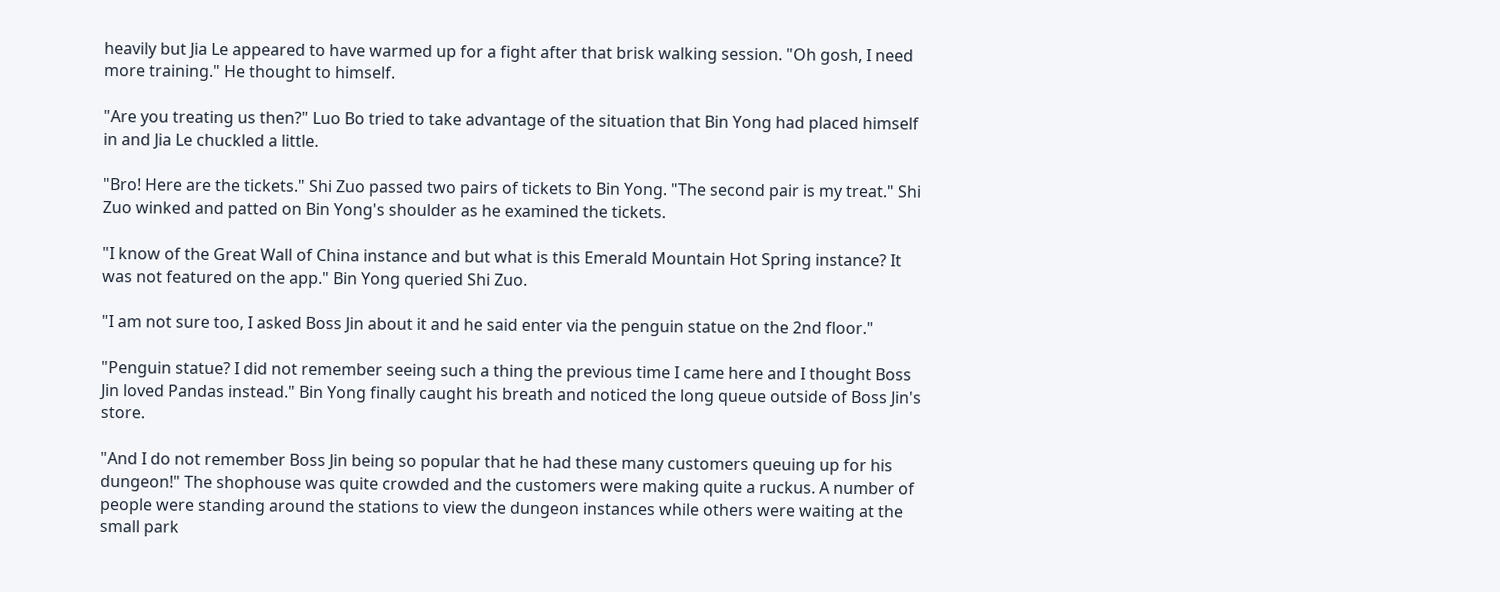heavily but Jia Le appeared to have warmed up for a fight after that brisk walking session. "Oh gosh, I need more training." He thought to himself.

"Are you treating us then?" Luo Bo tried to take advantage of the situation that Bin Yong had placed himself in and Jia Le chuckled a little.

"Bro! Here are the tickets." Shi Zuo passed two pairs of tickets to Bin Yong. "The second pair is my treat." Shi Zuo winked and patted on Bin Yong's shoulder as he examined the tickets.

"I know of the Great Wall of China instance and but what is this Emerald Mountain Hot Spring instance? It was not featured on the app." Bin Yong queried Shi Zuo.

"I am not sure too, I asked Boss Jin about it and he said enter via the penguin statue on the 2nd floor."

"Penguin statue? I did not remember seeing such a thing the previous time I came here and I thought Boss Jin loved Pandas instead." Bin Yong finally caught his breath and noticed the long queue outside of Boss Jin's store.

"And I do not remember Boss Jin being so popular that he had these many customers queuing up for his dungeon!" The shophouse was quite crowded and the customers were making quite a ruckus. A number of people were standing around the stations to view the dungeon instances while others were waiting at the small park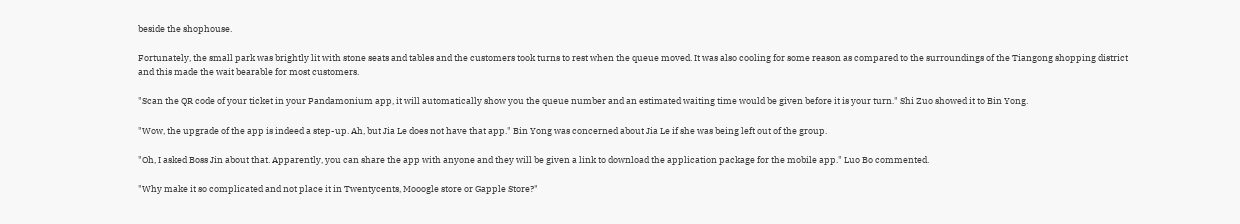beside the shophouse.

Fortunately, the small park was brightly lit with stone seats and tables and the customers took turns to rest when the queue moved. It was also cooling for some reason as compared to the surroundings of the Tiangong shopping district and this made the wait bearable for most customers.

"Scan the QR code of your ticket in your Pandamonium app, it will automatically show you the queue number and an estimated waiting time would be given before it is your turn." Shi Zuo showed it to Bin Yong.

"Wow, the upgrade of the app is indeed a step-up. Ah, but Jia Le does not have that app." Bin Yong was concerned about Jia Le if she was being left out of the group.

"Oh, I asked Boss Jin about that. Apparently, you can share the app with anyone and they will be given a link to download the application package for the mobile app." Luo Bo commented.

"Why make it so complicated and not place it in Twentycents, Mooogle store or Gapple Store?"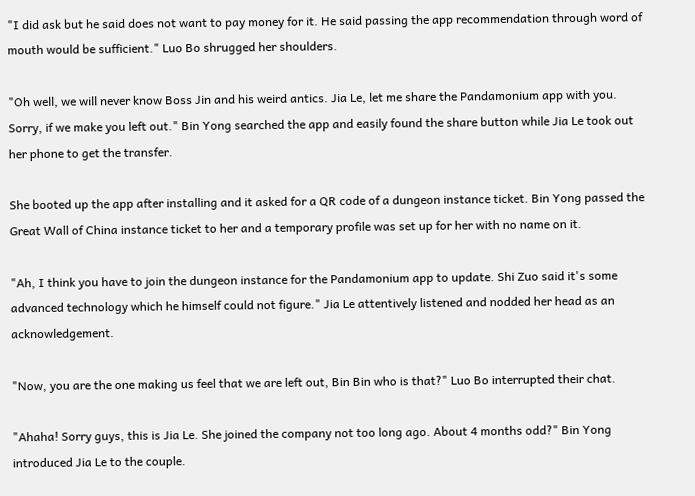"I did ask but he said does not want to pay money for it. He said passing the app recommendation through word of mouth would be sufficient." Luo Bo shrugged her shoulders.

"Oh well, we will never know Boss Jin and his weird antics. Jia Le, let me share the Pandamonium app with you. Sorry, if we make you left out." Bin Yong searched the app and easily found the share button while Jia Le took out her phone to get the transfer.

She booted up the app after installing and it asked for a QR code of a dungeon instance ticket. Bin Yong passed the Great Wall of China instance ticket to her and a temporary profile was set up for her with no name on it.

"Ah, I think you have to join the dungeon instance for the Pandamonium app to update. Shi Zuo said it's some advanced technology which he himself could not figure." Jia Le attentively listened and nodded her head as an acknowledgement.

"Now, you are the one making us feel that we are left out, Bin Bin who is that?" Luo Bo interrupted their chat.

"Ahaha! Sorry guys, this is Jia Le. She joined the company not too long ago. About 4 months odd?" Bin Yong introduced Jia Le to the couple.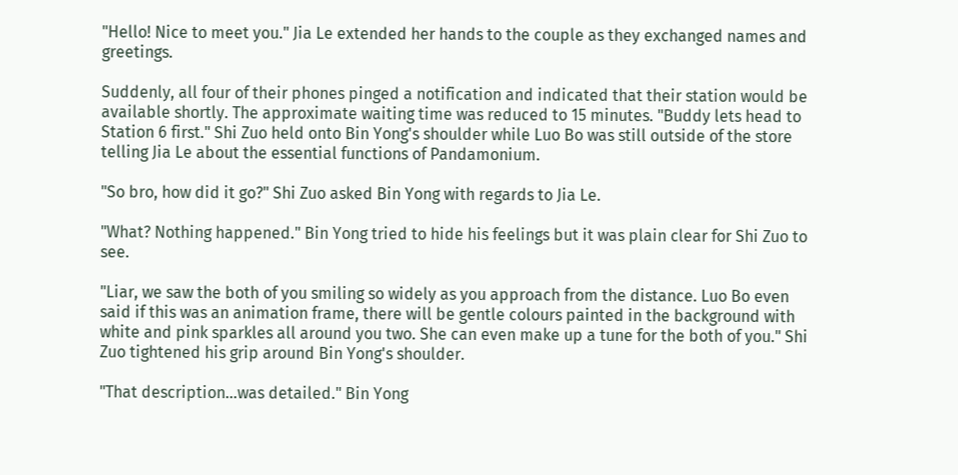"Hello! Nice to meet you." Jia Le extended her hands to the couple as they exchanged names and greetings.

Suddenly, all four of their phones pinged a notification and indicated that their station would be available shortly. The approximate waiting time was reduced to 15 minutes. "Buddy lets head to Station 6 first." Shi Zuo held onto Bin Yong's shoulder while Luo Bo was still outside of the store telling Jia Le about the essential functions of Pandamonium.

"So bro, how did it go?" Shi Zuo asked Bin Yong with regards to Jia Le.

"What? Nothing happened." Bin Yong tried to hide his feelings but it was plain clear for Shi Zuo to see.

"Liar, we saw the both of you smiling so widely as you approach from the distance. Luo Bo even said if this was an animation frame, there will be gentle colours painted in the background with white and pink sparkles all around you two. She can even make up a tune for the both of you." Shi Zuo tightened his grip around Bin Yong's shoulder.

"That description...was detailed." Bin Yong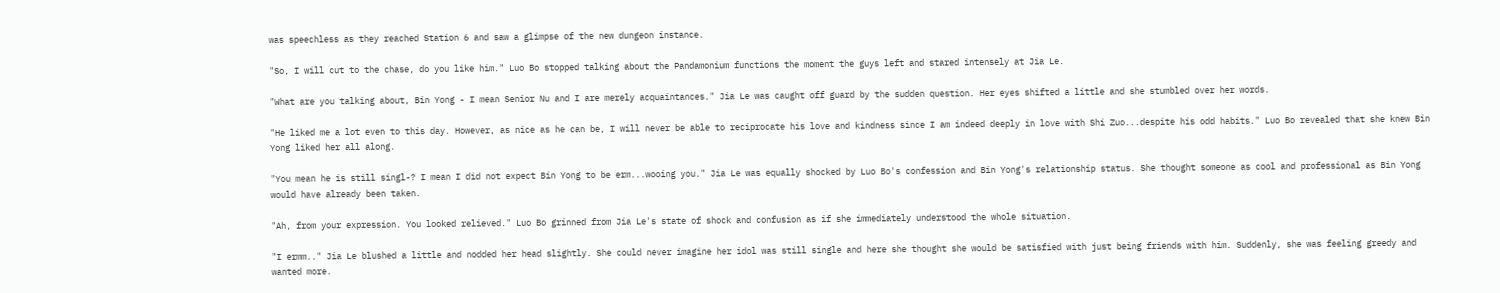was speechless as they reached Station 6 and saw a glimpse of the new dungeon instance.

"So, I will cut to the chase, do you like him." Luo Bo stopped talking about the Pandamonium functions the moment the guys left and stared intensely at Jia Le.

"What are you talking about, Bin Yong - I mean Senior Nu and I are merely acquaintances." Jia Le was caught off guard by the sudden question. Her eyes shifted a little and she stumbled over her words.

"He liked me a lot even to this day. However, as nice as he can be, I will never be able to reciprocate his love and kindness since I am indeed deeply in love with Shi Zuo...despite his odd habits." Luo Bo revealed that she knew Bin Yong liked her all along.

"You mean he is still singl-? I mean I did not expect Bin Yong to be erm...wooing you." Jia Le was equally shocked by Luo Bo's confession and Bin Yong's relationship status. She thought someone as cool and professional as Bin Yong would have already been taken.

"Ah, from your expression. You looked relieved." Luo Bo grinned from Jia Le's state of shock and confusion as if she immediately understood the whole situation.

"I ermm.." Jia Le blushed a little and nodded her head slightly. She could never imagine her idol was still single and here she thought she would be satisfied with just being friends with him. Suddenly, she was feeling greedy and wanted more.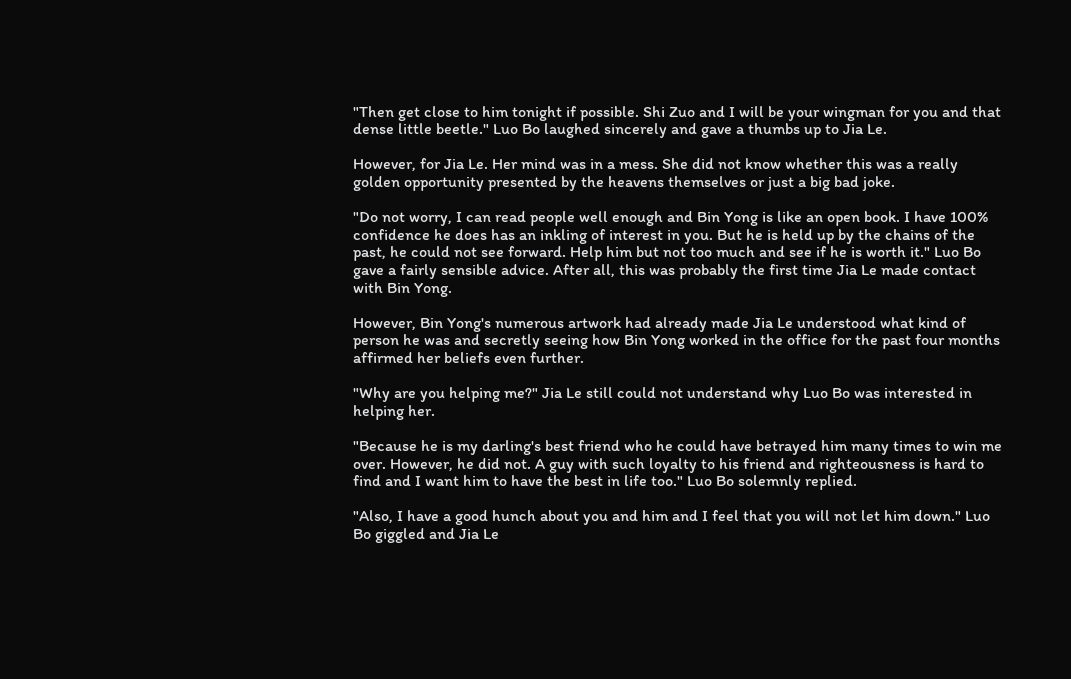"Then get close to him tonight if possible. Shi Zuo and I will be your wingman for you and that dense little beetle." Luo Bo laughed sincerely and gave a thumbs up to Jia Le.

However, for Jia Le. Her mind was in a mess. She did not know whether this was a really golden opportunity presented by the heavens themselves or just a big bad joke.

"Do not worry, I can read people well enough and Bin Yong is like an open book. I have 100% confidence he does has an inkling of interest in you. But he is held up by the chains of the past, he could not see forward. Help him but not too much and see if he is worth it." Luo Bo gave a fairly sensible advice. After all, this was probably the first time Jia Le made contact with Bin Yong.

However, Bin Yong's numerous artwork had already made Jia Le understood what kind of person he was and secretly seeing how Bin Yong worked in the office for the past four months affirmed her beliefs even further.

"Why are you helping me?" Jia Le still could not understand why Luo Bo was interested in helping her.

"Because he is my darling's best friend who he could have betrayed him many times to win me over. However, he did not. A guy with such loyalty to his friend and righteousness is hard to find and I want him to have the best in life too." Luo Bo solemnly replied.

"Also, I have a good hunch about you and him and I feel that you will not let him down." Luo Bo giggled and Jia Le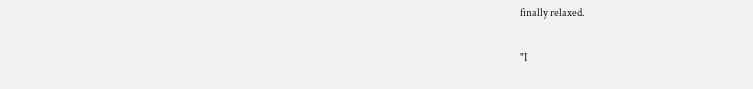finally relaxed.

"I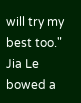will try my best too." Jia Le bowed a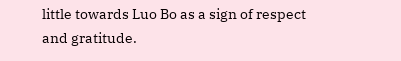little towards Luo Bo as a sign of respect and gratitude.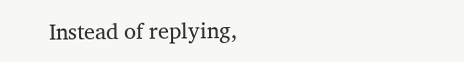Instead of replying,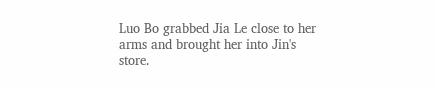Luo Bo grabbed Jia Le close to her arms and brought her into Jin's store.